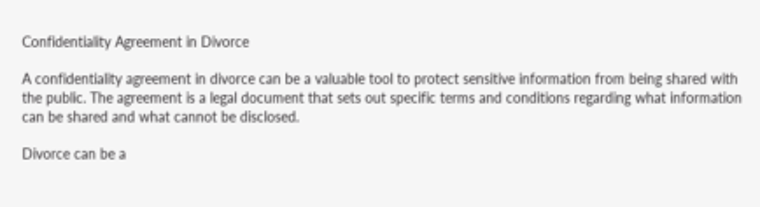Confidentiality Agreement in Divorce

A confidentiality agreement in divorce can be a valuable tool to protect sensitive information from being shared with the public. The agreement is a legal document that sets out specific terms and conditions regarding what information can be shared and what cannot be disclosed.

Divorce can be a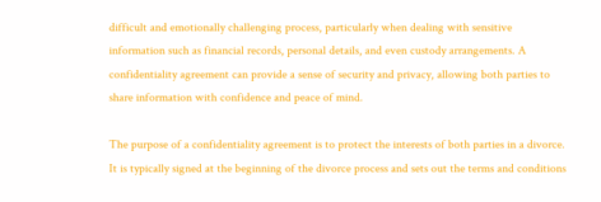difficult and emotionally challenging process, particularly when dealing with sensitive information such as financial records, personal details, and even custody arrangements. A confidentiality agreement can provide a sense of security and privacy, allowing both parties to share information with confidence and peace of mind.

The purpose of a confidentiality agreement is to protect the interests of both parties in a divorce. It is typically signed at the beginning of the divorce process and sets out the terms and conditions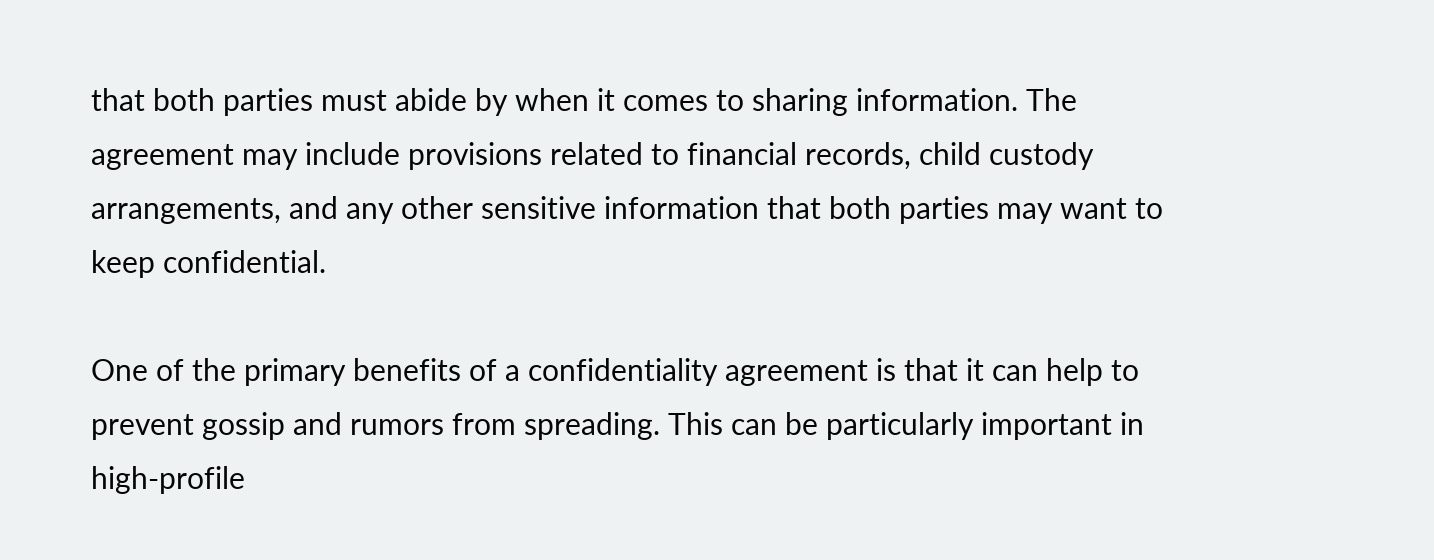that both parties must abide by when it comes to sharing information. The agreement may include provisions related to financial records, child custody arrangements, and any other sensitive information that both parties may want to keep confidential.

One of the primary benefits of a confidentiality agreement is that it can help to prevent gossip and rumors from spreading. This can be particularly important in high-profile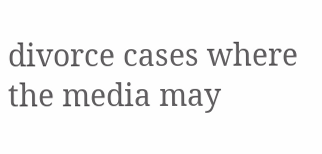divorce cases where the media may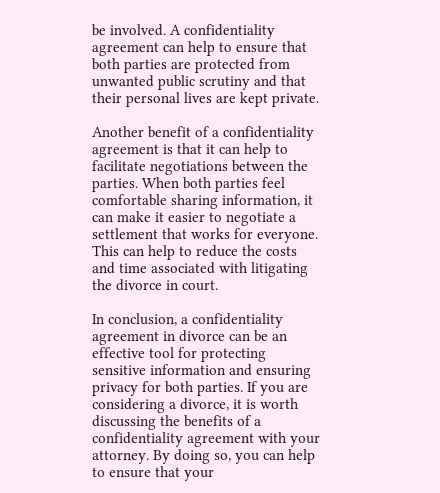be involved. A confidentiality agreement can help to ensure that both parties are protected from unwanted public scrutiny and that their personal lives are kept private.

Another benefit of a confidentiality agreement is that it can help to facilitate negotiations between the parties. When both parties feel comfortable sharing information, it can make it easier to negotiate a settlement that works for everyone. This can help to reduce the costs and time associated with litigating the divorce in court.

In conclusion, a confidentiality agreement in divorce can be an effective tool for protecting sensitive information and ensuring privacy for both parties. If you are considering a divorce, it is worth discussing the benefits of a confidentiality agreement with your attorney. By doing so, you can help to ensure that your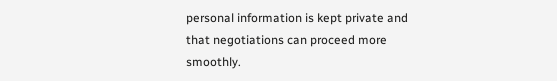personal information is kept private and that negotiations can proceed more smoothly.